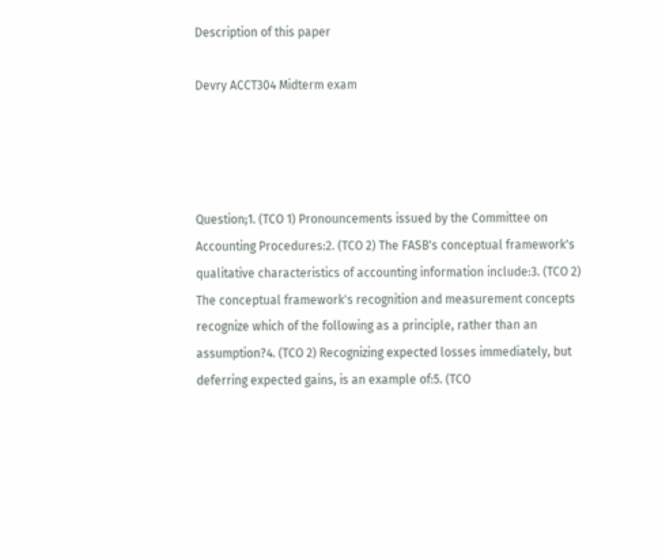Description of this paper

Devry ACCT304 Midterm exam




Question;1. (TCO 1) Pronouncements issued by the Committee on Accounting Procedures:2. (TCO 2) The FASB's conceptual framework's qualitative characteristics of accounting information include:3. (TCO 2) The conceptual framework's recognition and measurement concepts recognize which of the following as a principle, rather than an assumption?4. (TCO 2) Recognizing expected losses immediately, but deferring expected gains, is an example of:5. (TCO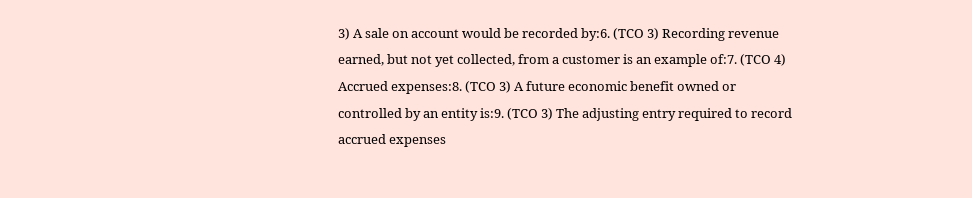3) A sale on account would be recorded by:6. (TCO 3) Recording revenue earned, but not yet collected, from a customer is an example of:7. (TCO 4) Accrued expenses:8. (TCO 3) A future economic benefit owned or controlled by an entity is:9. (TCO 3) The adjusting entry required to record accrued expenses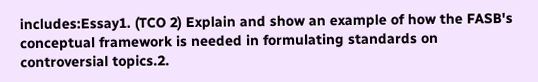includes:Essay1. (TCO 2) Explain and show an example of how the FASB's conceptual framework is needed in formulating standards on controversial topics.2.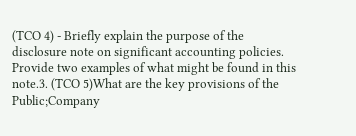(TCO 4) - Briefly explain the purpose of the disclosure note on significant accounting policies. Provide two examples of what might be found in this note.3. (TCO 5)What are the key provisions of the Public;Company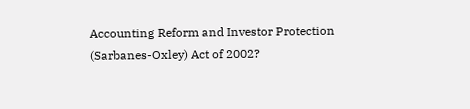Accounting Reform and Investor Protection (Sarbanes-Oxley) Act of 2002?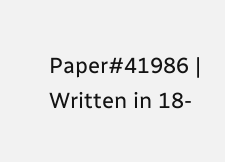Paper#41986 | Written in 18-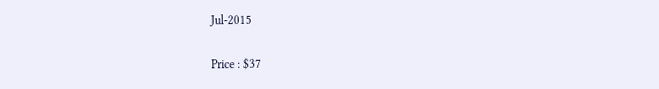Jul-2015

Price : $37